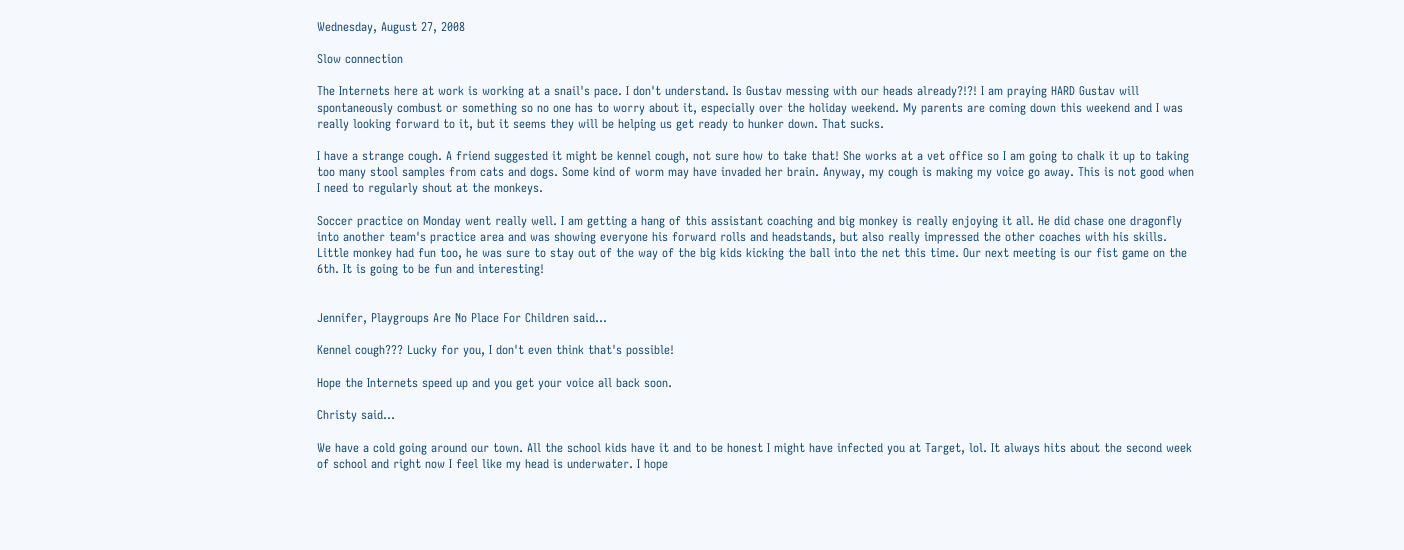Wednesday, August 27, 2008

Slow connection

The Internets here at work is working at a snail's pace. I don't understand. Is Gustav messing with our heads already?!?! I am praying HARD Gustav will spontaneously combust or something so no one has to worry about it, especially over the holiday weekend. My parents are coming down this weekend and I was really looking forward to it, but it seems they will be helping us get ready to hunker down. That sucks.

I have a strange cough. A friend suggested it might be kennel cough, not sure how to take that! She works at a vet office so I am going to chalk it up to taking too many stool samples from cats and dogs. Some kind of worm may have invaded her brain. Anyway, my cough is making my voice go away. This is not good when I need to regularly shout at the monkeys.

Soccer practice on Monday went really well. I am getting a hang of this assistant coaching and big monkey is really enjoying it all. He did chase one dragonfly into another team's practice area and was showing everyone his forward rolls and headstands, but also really impressed the other coaches with his skills. Little monkey had fun too, he was sure to stay out of the way of the big kids kicking the ball into the net this time. Our next meeting is our fist game on the 6th. It is going to be fun and interesting!


Jennifer, Playgroups Are No Place For Children said...

Kennel cough??? Lucky for you, I don't even think that's possible!

Hope the Internets speed up and you get your voice all back soon.

Christy said...

We have a cold going around our town. All the school kids have it and to be honest I might have infected you at Target, lol. It always hits about the second week of school and right now I feel like my head is underwater. I hope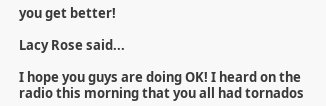you get better!

Lacy Rose said...

I hope you guys are doing OK! I heard on the radio this morning that you all had tornados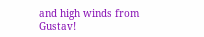and high winds from Gustav!